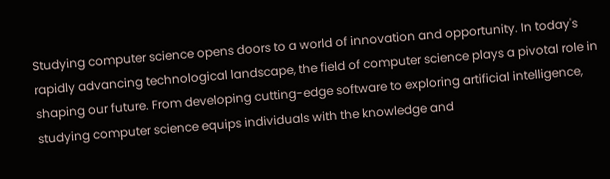Studying computer science opens doors to a world of innovation and opportunity. In today's rapidly advancing technological landscape, the field of computer science plays a pivotal role in shaping our future. From developing cutting-edge software to exploring artificial intelligence, studying computer science equips individuals with the knowledge and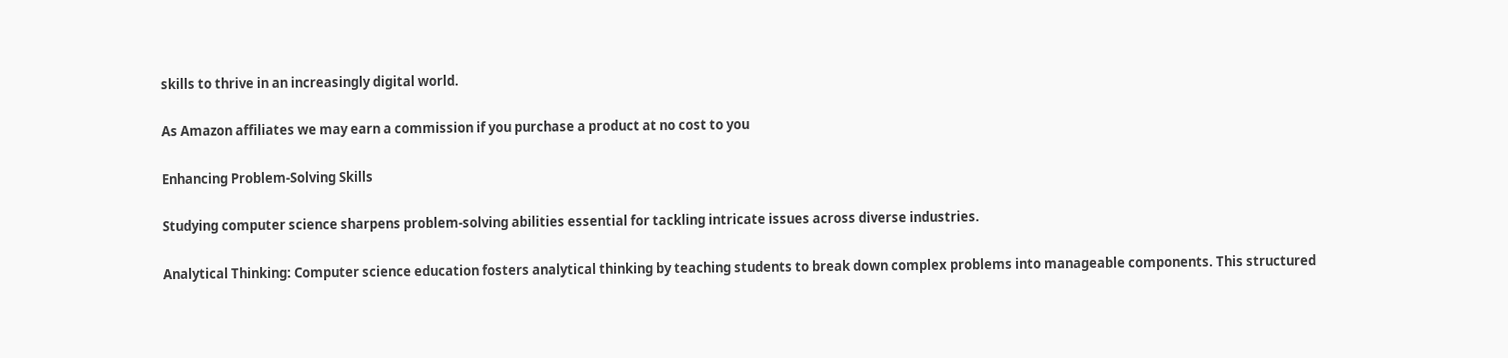skills to thrive in an increasingly digital world.

As Amazon affiliates we may earn a commission if you purchase a product at no cost to you

Enhancing Problem-Solving Skills

Studying computer science sharpens problem-solving abilities essential for tackling intricate issues across diverse industries.

Analytical Thinking: Computer science education fosters analytical thinking by teaching students to break down complex problems into manageable components. This structured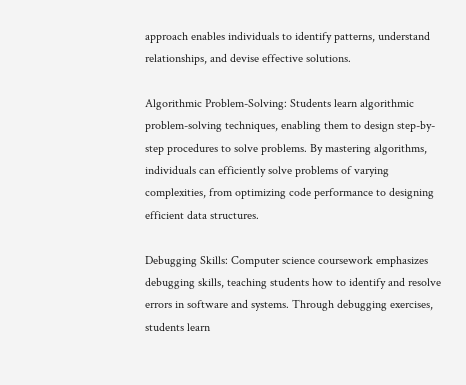approach enables individuals to identify patterns, understand relationships, and devise effective solutions.

Algorithmic Problem-Solving: Students learn algorithmic problem-solving techniques, enabling them to design step-by-step procedures to solve problems. By mastering algorithms, individuals can efficiently solve problems of varying complexities, from optimizing code performance to designing efficient data structures.

Debugging Skills: Computer science coursework emphasizes debugging skills, teaching students how to identify and resolve errors in software and systems. Through debugging exercises, students learn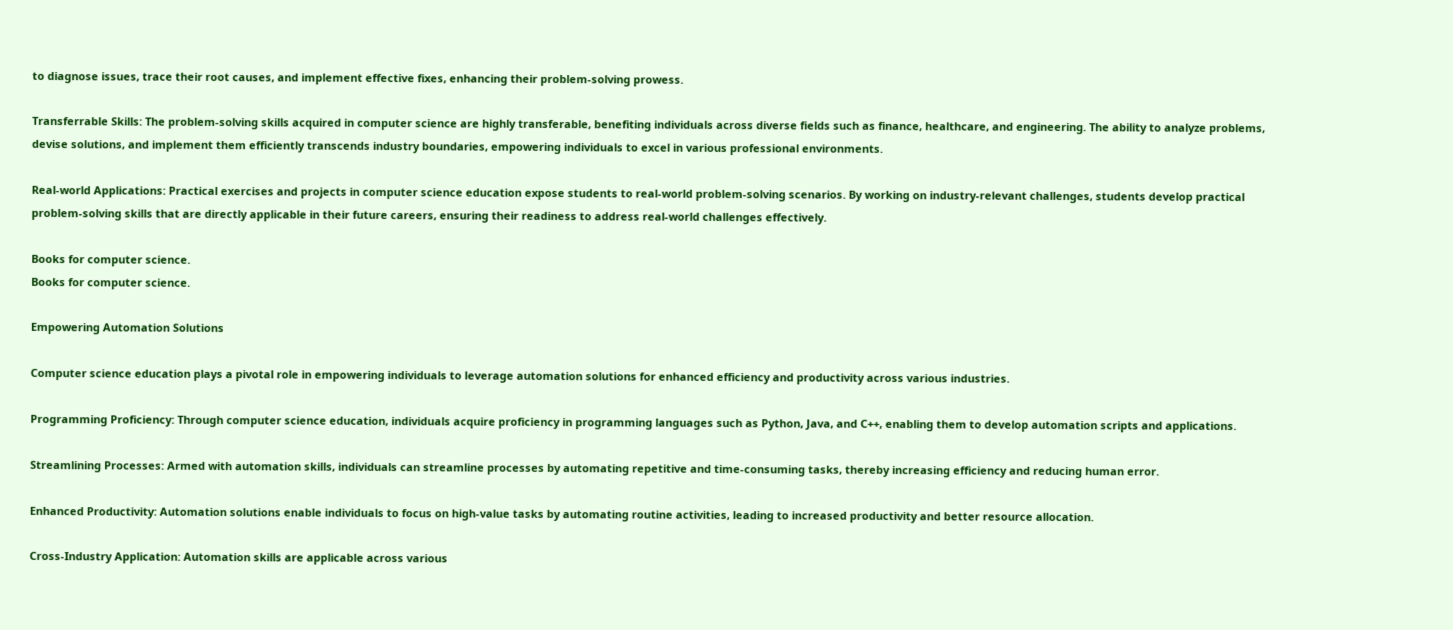to diagnose issues, trace their root causes, and implement effective fixes, enhancing their problem-solving prowess.

Transferrable Skills: The problem-solving skills acquired in computer science are highly transferable, benefiting individuals across diverse fields such as finance, healthcare, and engineering. The ability to analyze problems, devise solutions, and implement them efficiently transcends industry boundaries, empowering individuals to excel in various professional environments.

Real-world Applications: Practical exercises and projects in computer science education expose students to real-world problem-solving scenarios. By working on industry-relevant challenges, students develop practical problem-solving skills that are directly applicable in their future careers, ensuring their readiness to address real-world challenges effectively.

Books for computer science.
Books for computer science.

Empowering Automation Solutions

Computer science education plays a pivotal role in empowering individuals to leverage automation solutions for enhanced efficiency and productivity across various industries.

Programming Proficiency: Through computer science education, individuals acquire proficiency in programming languages such as Python, Java, and C++, enabling them to develop automation scripts and applications.

Streamlining Processes: Armed with automation skills, individuals can streamline processes by automating repetitive and time-consuming tasks, thereby increasing efficiency and reducing human error.

Enhanced Productivity: Automation solutions enable individuals to focus on high-value tasks by automating routine activities, leading to increased productivity and better resource allocation.

Cross-Industry Application: Automation skills are applicable across various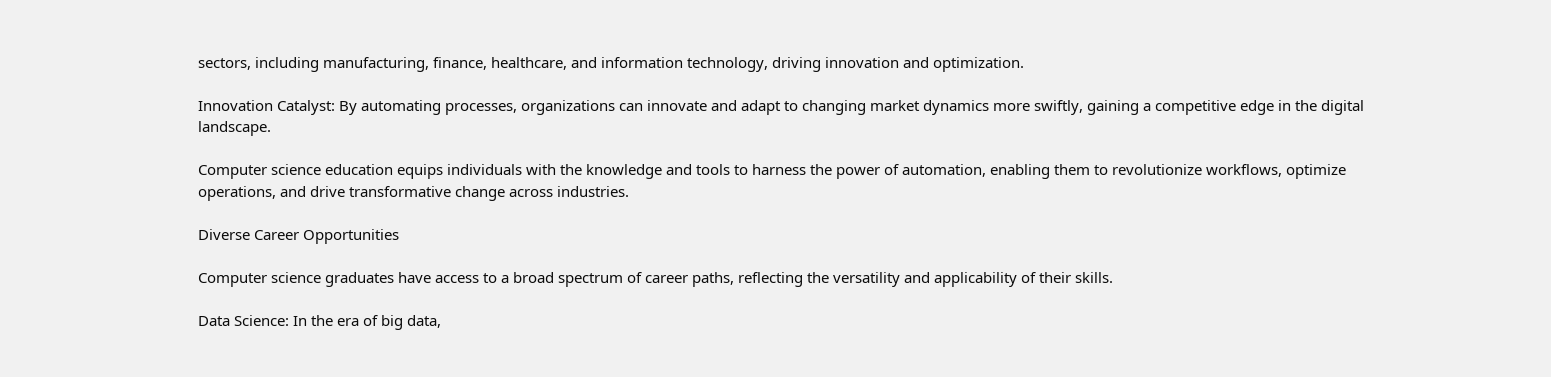sectors, including manufacturing, finance, healthcare, and information technology, driving innovation and optimization.

Innovation Catalyst: By automating processes, organizations can innovate and adapt to changing market dynamics more swiftly, gaining a competitive edge in the digital landscape.

Computer science education equips individuals with the knowledge and tools to harness the power of automation, enabling them to revolutionize workflows, optimize operations, and drive transformative change across industries.

Diverse Career Opportunities

Computer science graduates have access to a broad spectrum of career paths, reflecting the versatility and applicability of their skills.

Data Science: In the era of big data,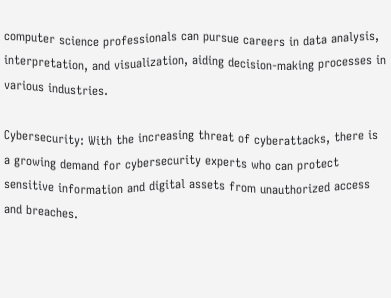computer science professionals can pursue careers in data analysis, interpretation, and visualization, aiding decision-making processes in various industries.

Cybersecurity: With the increasing threat of cyberattacks, there is a growing demand for cybersecurity experts who can protect sensitive information and digital assets from unauthorized access and breaches.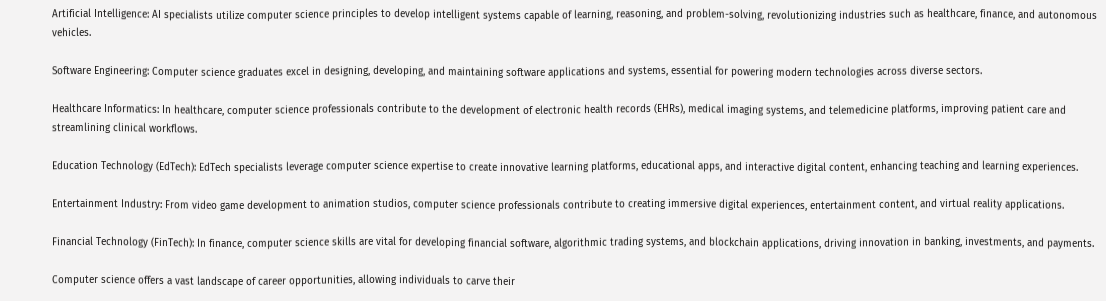Artificial Intelligence: AI specialists utilize computer science principles to develop intelligent systems capable of learning, reasoning, and problem-solving, revolutionizing industries such as healthcare, finance, and autonomous vehicles.

Software Engineering: Computer science graduates excel in designing, developing, and maintaining software applications and systems, essential for powering modern technologies across diverse sectors.

Healthcare Informatics: In healthcare, computer science professionals contribute to the development of electronic health records (EHRs), medical imaging systems, and telemedicine platforms, improving patient care and streamlining clinical workflows.

Education Technology (EdTech): EdTech specialists leverage computer science expertise to create innovative learning platforms, educational apps, and interactive digital content, enhancing teaching and learning experiences.

Entertainment Industry: From video game development to animation studios, computer science professionals contribute to creating immersive digital experiences, entertainment content, and virtual reality applications.

Financial Technology (FinTech): In finance, computer science skills are vital for developing financial software, algorithmic trading systems, and blockchain applications, driving innovation in banking, investments, and payments.

Computer science offers a vast landscape of career opportunities, allowing individuals to carve their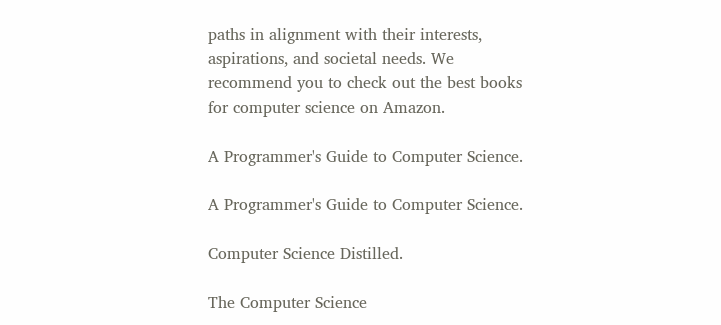paths in alignment with their interests, aspirations, and societal needs. We recommend you to check out the best books for computer science on Amazon.

A Programmer's Guide to Computer Science.

A Programmer's Guide to Computer Science.

Computer Science Distilled.

The Computer Science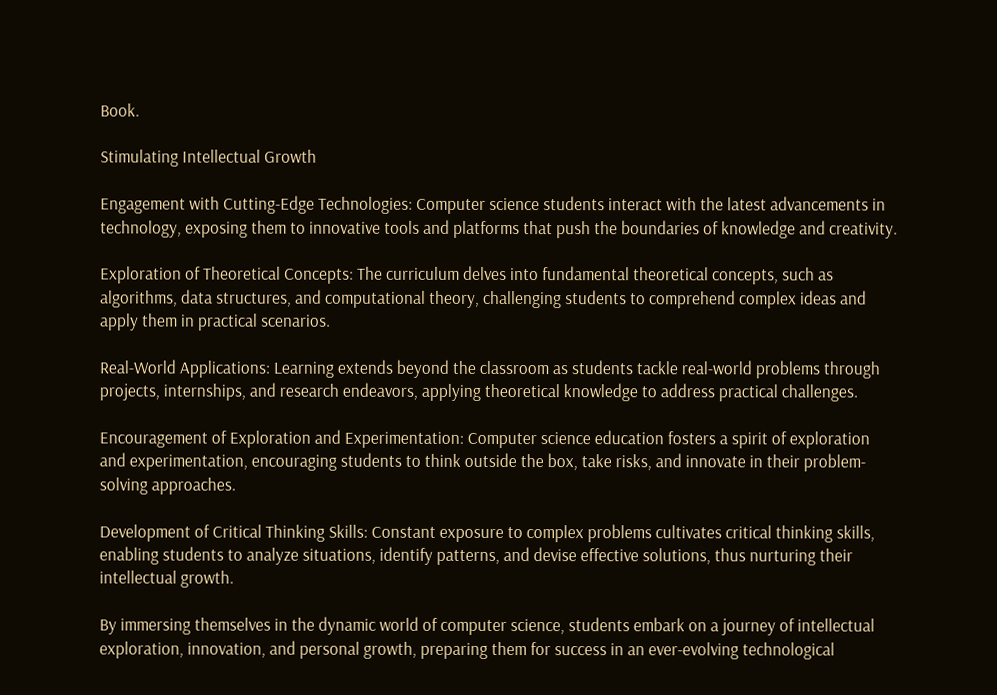Book.

Stimulating Intellectual Growth

Engagement with Cutting-Edge Technologies: Computer science students interact with the latest advancements in technology, exposing them to innovative tools and platforms that push the boundaries of knowledge and creativity.

Exploration of Theoretical Concepts: The curriculum delves into fundamental theoretical concepts, such as algorithms, data structures, and computational theory, challenging students to comprehend complex ideas and apply them in practical scenarios.

Real-World Applications: Learning extends beyond the classroom as students tackle real-world problems through projects, internships, and research endeavors, applying theoretical knowledge to address practical challenges.

Encouragement of Exploration and Experimentation: Computer science education fosters a spirit of exploration and experimentation, encouraging students to think outside the box, take risks, and innovate in their problem-solving approaches.

Development of Critical Thinking Skills: Constant exposure to complex problems cultivates critical thinking skills, enabling students to analyze situations, identify patterns, and devise effective solutions, thus nurturing their intellectual growth.

By immersing themselves in the dynamic world of computer science, students embark on a journey of intellectual exploration, innovation, and personal growth, preparing them for success in an ever-evolving technological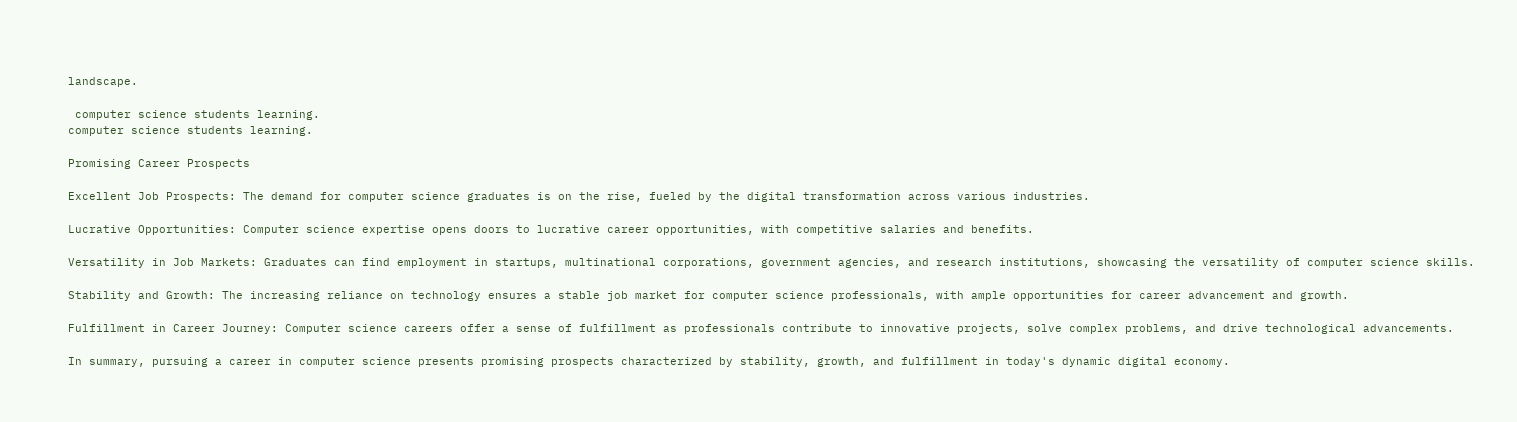landscape.

 computer science students learning.
computer science students learning.

Promising Career Prospects

Excellent Job Prospects: The demand for computer science graduates is on the rise, fueled by the digital transformation across various industries.

Lucrative Opportunities: Computer science expertise opens doors to lucrative career opportunities, with competitive salaries and benefits.

Versatility in Job Markets: Graduates can find employment in startups, multinational corporations, government agencies, and research institutions, showcasing the versatility of computer science skills.

Stability and Growth: The increasing reliance on technology ensures a stable job market for computer science professionals, with ample opportunities for career advancement and growth.

Fulfillment in Career Journey: Computer science careers offer a sense of fulfillment as professionals contribute to innovative projects, solve complex problems, and drive technological advancements.

In summary, pursuing a career in computer science presents promising prospects characterized by stability, growth, and fulfillment in today's dynamic digital economy.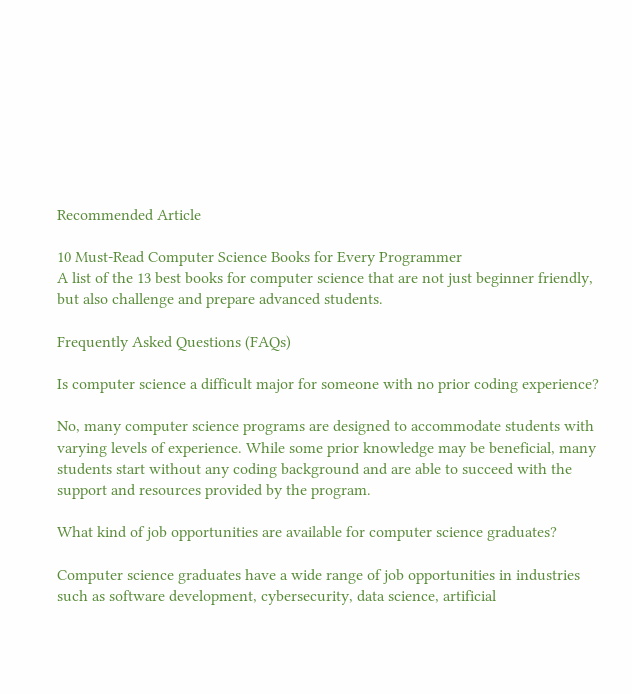Recommended Article

10 Must-Read Computer Science Books for Every Programmer
A list of the 13 best books for computer science that are not just beginner friendly, but also challenge and prepare advanced students.

Frequently Asked Questions (FAQs)

Is computer science a difficult major for someone with no prior coding experience?

No, many computer science programs are designed to accommodate students with varying levels of experience. While some prior knowledge may be beneficial, many students start without any coding background and are able to succeed with the support and resources provided by the program.

What kind of job opportunities are available for computer science graduates?

Computer science graduates have a wide range of job opportunities in industries such as software development, cybersecurity, data science, artificial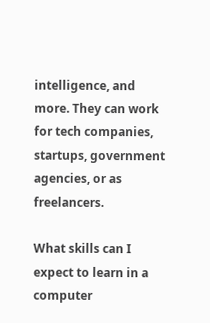intelligence, and more. They can work for tech companies, startups, government agencies, or as freelancers.

What skills can I expect to learn in a computer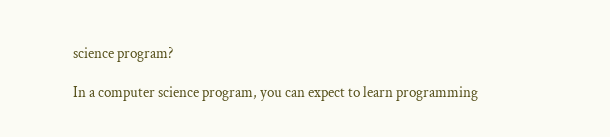science program?

In a computer science program, you can expect to learn programming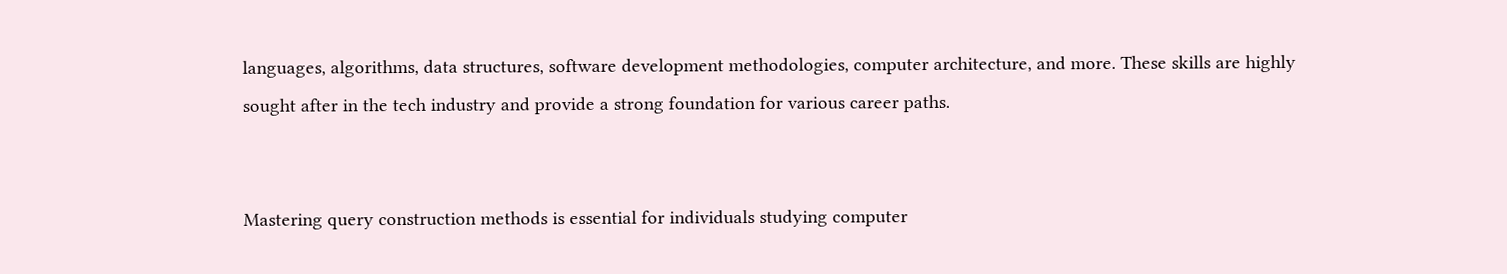languages, algorithms, data structures, software development methodologies, computer architecture, and more. These skills are highly sought after in the tech industry and provide a strong foundation for various career paths.


Mastering query construction methods is essential for individuals studying computer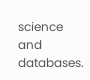science and databases.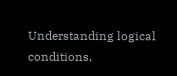Understanding logical conditions,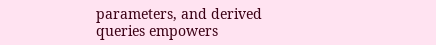parameters, and derived queries empowers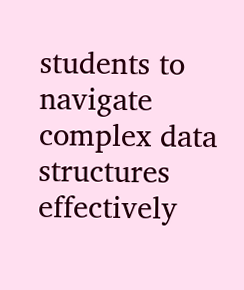students to navigate complex data structures effectively